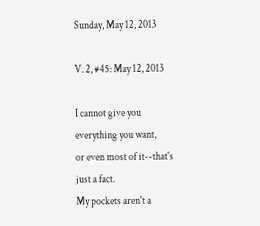Sunday, May 12, 2013

V. 2, #45: May 12, 2013

I cannot give you everything you want,
or even most of it--that's just a fact.
My pockets aren't a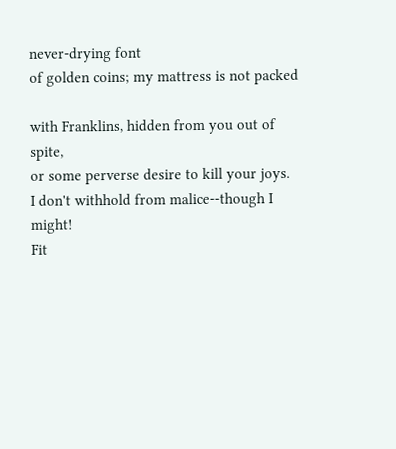never-drying font
of golden coins; my mattress is not packed

with Franklins, hidden from you out of spite,
or some perverse desire to kill your joys.
I don't withhold from malice--though I might!
Fit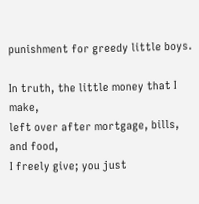punishment for greedy little boys.

In truth, the little money that I make,
left over after mortgage, bills, and food,
I freely give; you just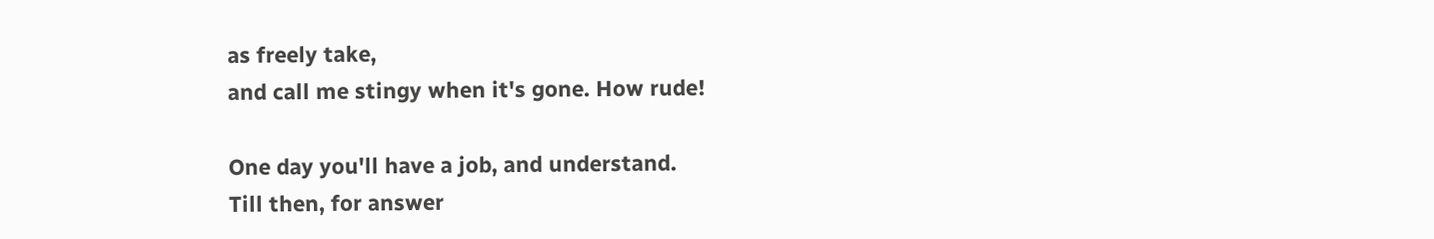as freely take,
and call me stingy when it's gone. How rude!

One day you'll have a job, and understand.
Till then, for answer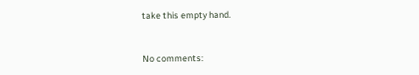take this empty hand.


No comments: